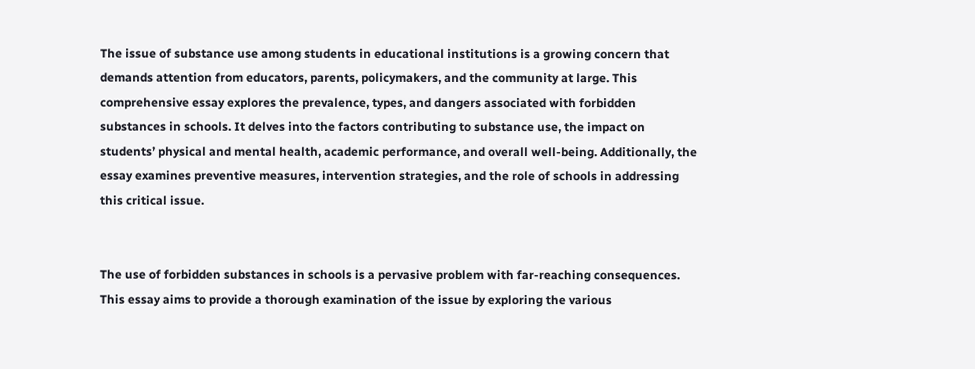The issue of substance use among students in educational institutions is a growing concern that demands attention from educators, parents, policymakers, and the community at large. This comprehensive essay explores the prevalence, types, and dangers associated with forbidden substances in schools. It delves into the factors contributing to substance use, the impact on students’ physical and mental health, academic performance, and overall well-being. Additionally, the essay examines preventive measures, intervention strategies, and the role of schools in addressing this critical issue.


The use of forbidden substances in schools is a pervasive problem with far-reaching consequences. This essay aims to provide a thorough examination of the issue by exploring the various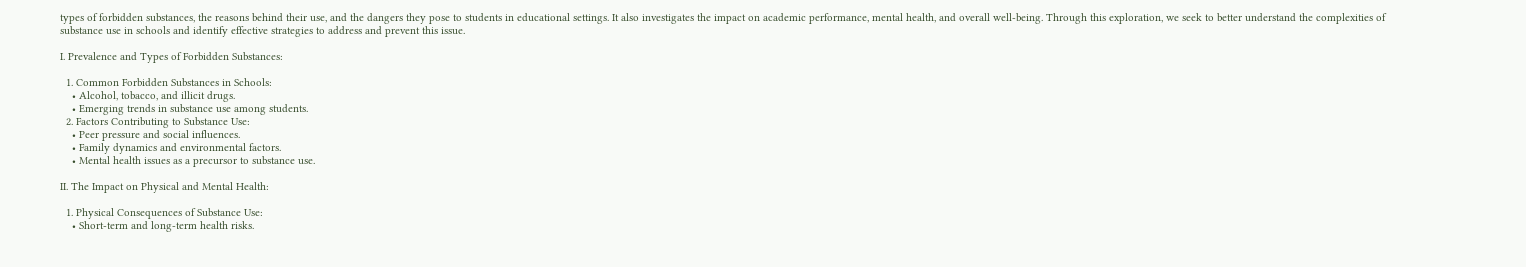types of forbidden substances, the reasons behind their use, and the dangers they pose to students in educational settings. It also investigates the impact on academic performance, mental health, and overall well-being. Through this exploration, we seek to better understand the complexities of substance use in schools and identify effective strategies to address and prevent this issue.

I. Prevalence and Types of Forbidden Substances:

  1. Common Forbidden Substances in Schools:
    • Alcohol, tobacco, and illicit drugs.
    • Emerging trends in substance use among students.
  2. Factors Contributing to Substance Use:
    • Peer pressure and social influences.
    • Family dynamics and environmental factors.
    • Mental health issues as a precursor to substance use.

II. The Impact on Physical and Mental Health:

  1. Physical Consequences of Substance Use:
    • Short-term and long-term health risks.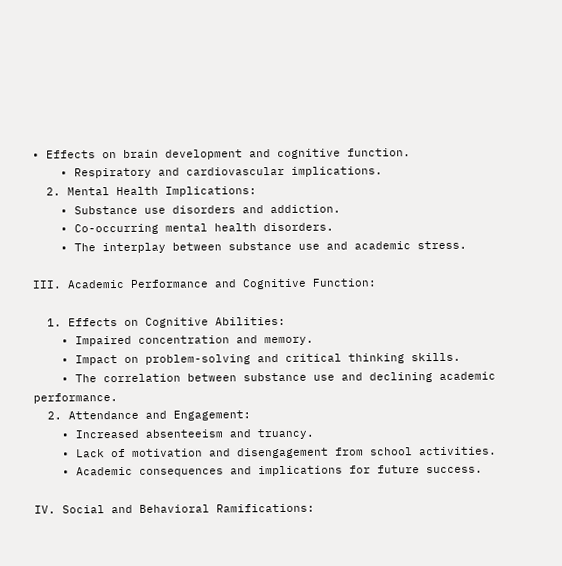• Effects on brain development and cognitive function.
    • Respiratory and cardiovascular implications.
  2. Mental Health Implications:
    • Substance use disorders and addiction.
    • Co-occurring mental health disorders.
    • The interplay between substance use and academic stress.

III. Academic Performance and Cognitive Function:

  1. Effects on Cognitive Abilities:
    • Impaired concentration and memory.
    • Impact on problem-solving and critical thinking skills.
    • The correlation between substance use and declining academic performance.
  2. Attendance and Engagement:
    • Increased absenteeism and truancy.
    • Lack of motivation and disengagement from school activities.
    • Academic consequences and implications for future success.

IV. Social and Behavioral Ramifications: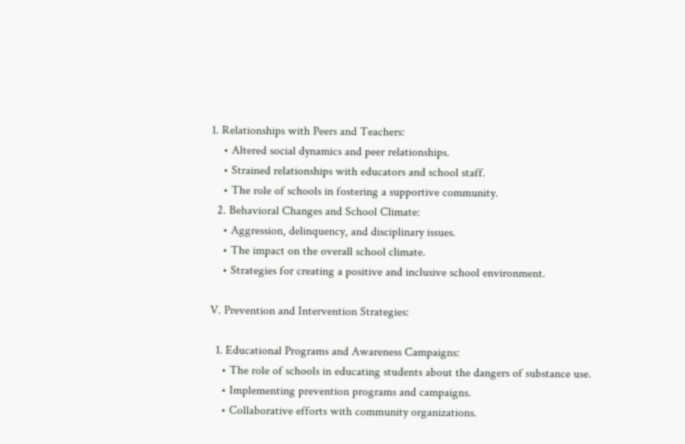1. Relationships with Peers and Teachers:
    • Altered social dynamics and peer relationships.
    • Strained relationships with educators and school staff.
    • The role of schools in fostering a supportive community.
  2. Behavioral Changes and School Climate:
    • Aggression, delinquency, and disciplinary issues.
    • The impact on the overall school climate.
    • Strategies for creating a positive and inclusive school environment.

V. Prevention and Intervention Strategies:

  1. Educational Programs and Awareness Campaigns:
    • The role of schools in educating students about the dangers of substance use.
    • Implementing prevention programs and campaigns.
    • Collaborative efforts with community organizations.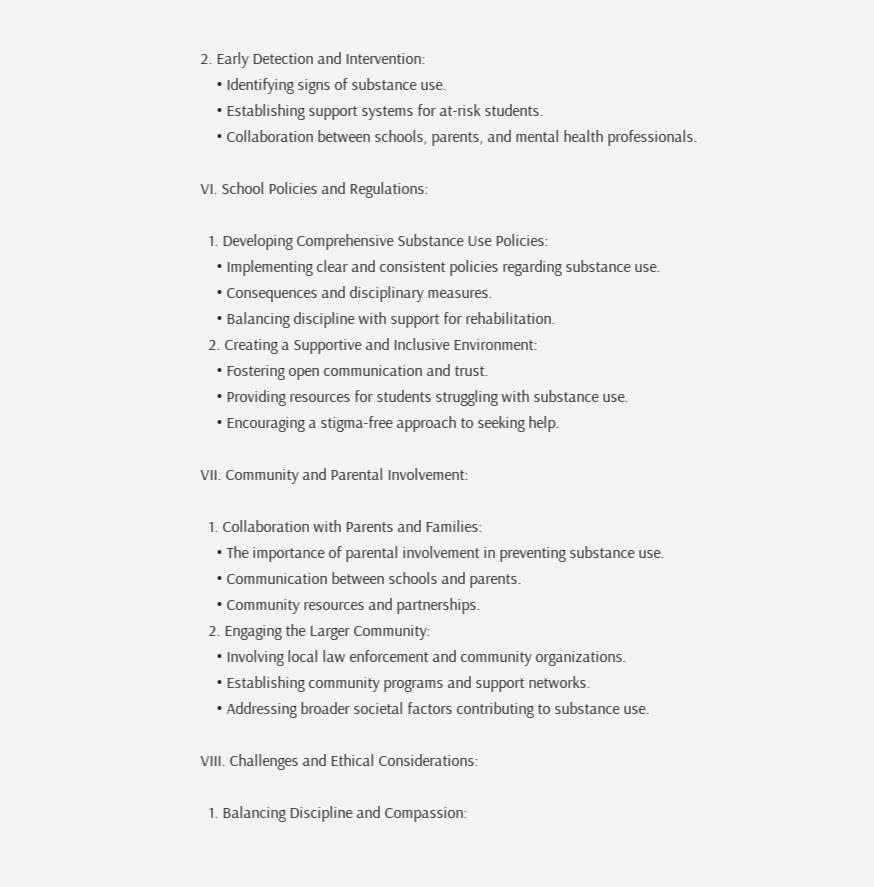2. Early Detection and Intervention:
    • Identifying signs of substance use.
    • Establishing support systems for at-risk students.
    • Collaboration between schools, parents, and mental health professionals.

VI. School Policies and Regulations:

  1. Developing Comprehensive Substance Use Policies:
    • Implementing clear and consistent policies regarding substance use.
    • Consequences and disciplinary measures.
    • Balancing discipline with support for rehabilitation.
  2. Creating a Supportive and Inclusive Environment:
    • Fostering open communication and trust.
    • Providing resources for students struggling with substance use.
    • Encouraging a stigma-free approach to seeking help.

VII. Community and Parental Involvement:

  1. Collaboration with Parents and Families:
    • The importance of parental involvement in preventing substance use.
    • Communication between schools and parents.
    • Community resources and partnerships.
  2. Engaging the Larger Community:
    • Involving local law enforcement and community organizations.
    • Establishing community programs and support networks.
    • Addressing broader societal factors contributing to substance use.

VIII. Challenges and Ethical Considerations:

  1. Balancing Discipline and Compassion: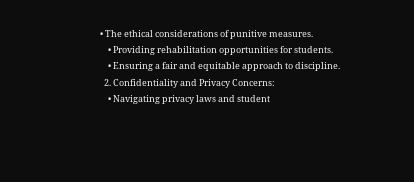• The ethical considerations of punitive measures.
    • Providing rehabilitation opportunities for students.
    • Ensuring a fair and equitable approach to discipline.
  2. Confidentiality and Privacy Concerns:
    • Navigating privacy laws and student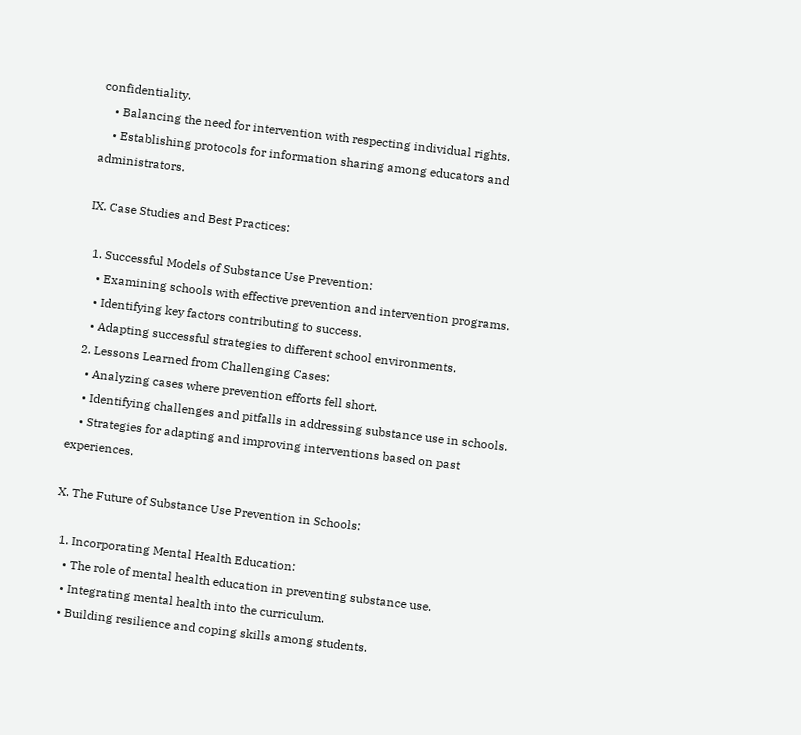confidentiality.
    • Balancing the need for intervention with respecting individual rights.
    • Establishing protocols for information sharing among educators and administrators.

IX. Case Studies and Best Practices:

  1. Successful Models of Substance Use Prevention:
    • Examining schools with effective prevention and intervention programs.
    • Identifying key factors contributing to success.
    • Adapting successful strategies to different school environments.
  2. Lessons Learned from Challenging Cases:
    • Analyzing cases where prevention efforts fell short.
    • Identifying challenges and pitfalls in addressing substance use in schools.
    • Strategies for adapting and improving interventions based on past experiences.

X. The Future of Substance Use Prevention in Schools:

  1. Incorporating Mental Health Education:
    • The role of mental health education in preventing substance use.
    • Integrating mental health into the curriculum.
    • Building resilience and coping skills among students.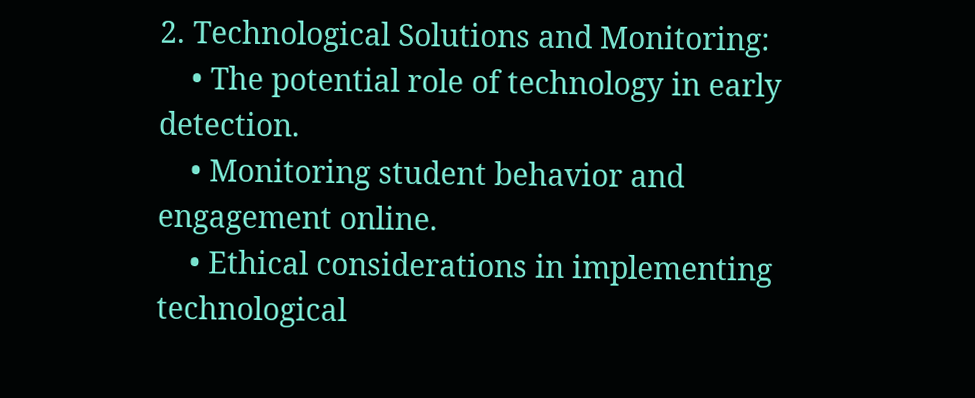2. Technological Solutions and Monitoring:
    • The potential role of technology in early detection.
    • Monitoring student behavior and engagement online.
    • Ethical considerations in implementing technological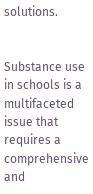solutions.


Substance use in schools is a multifaceted issue that requires a comprehensive and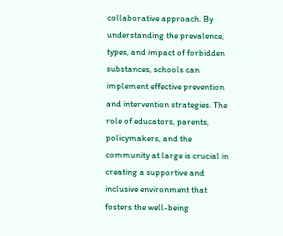collaborative approach. By understanding the prevalence, types, and impact of forbidden substances, schools can implement effective prevention and intervention strategies. The role of educators, parents, policymakers, and the community at large is crucial in creating a supportive and inclusive environment that fosters the well-being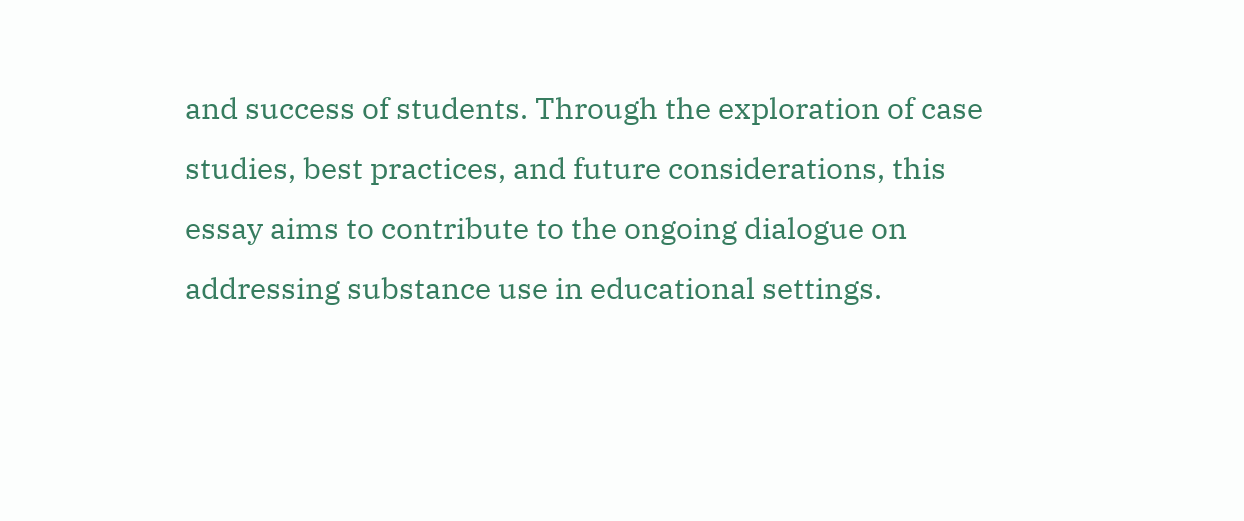and success of students. Through the exploration of case studies, best practices, and future considerations, this essay aims to contribute to the ongoing dialogue on addressing substance use in educational settings.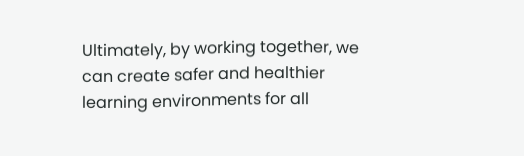Ultimately, by working together, we can create safer and healthier learning environments for all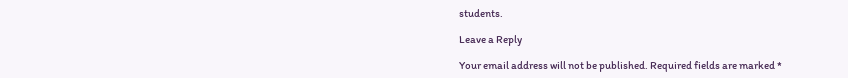students.

Leave a Reply

Your email address will not be published. Required fields are marked *